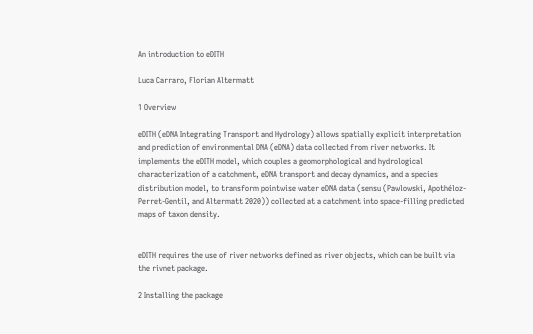An introduction to eDITH

Luca Carraro, Florian Altermatt

1 Overview

eDITH (eDNA Integrating Transport and Hydrology) allows spatially explicit interpretation and prediction of environmental DNA (eDNA) data collected from river networks. It implements the eDITH model, which couples a geomorphological and hydrological characterization of a catchment, eDNA transport and decay dynamics, and a species distribution model, to transform pointwise water eDNA data (sensu (Pawlowski, Apothéloz-Perret-Gentil, and Altermatt 2020)) collected at a catchment into space-filling predicted maps of taxon density.


eDITH requires the use of river networks defined as river objects, which can be built via the rivnet package.

2 Installing the package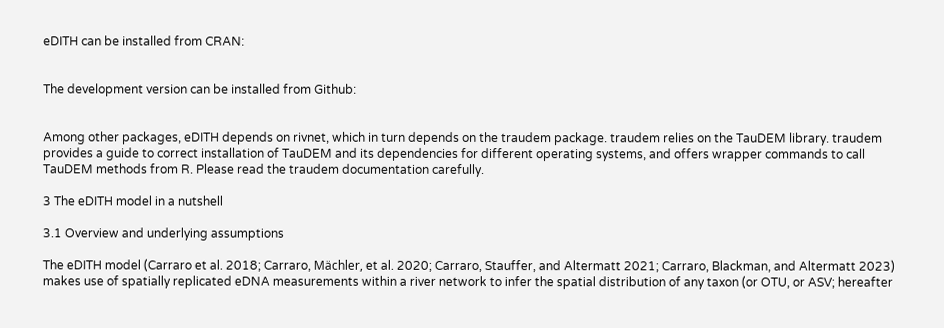eDITH can be installed from CRAN:


The development version can be installed from Github:


Among other packages, eDITH depends on rivnet, which in turn depends on the traudem package. traudem relies on the TauDEM library. traudem provides a guide to correct installation of TauDEM and its dependencies for different operating systems, and offers wrapper commands to call TauDEM methods from R. Please read the traudem documentation carefully.

3 The eDITH model in a nutshell

3.1 Overview and underlying assumptions

The eDITH model (Carraro et al. 2018; Carraro, Mächler, et al. 2020; Carraro, Stauffer, and Altermatt 2021; Carraro, Blackman, and Altermatt 2023) makes use of spatially replicated eDNA measurements within a river network to infer the spatial distribution of any taxon (or OTU, or ASV; hereafter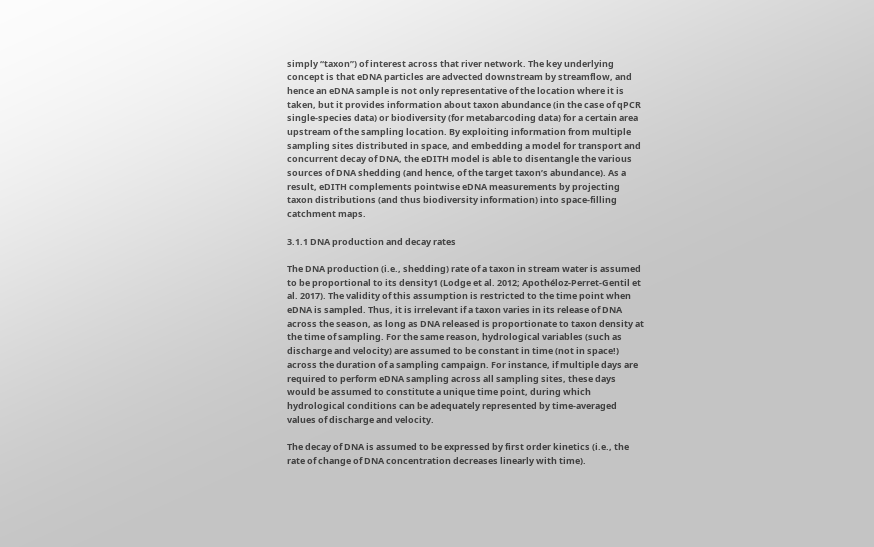simply “taxon”) of interest across that river network. The key underlying concept is that eDNA particles are advected downstream by streamflow, and hence an eDNA sample is not only representative of the location where it is taken, but it provides information about taxon abundance (in the case of qPCR single-species data) or biodiversity (for metabarcoding data) for a certain area upstream of the sampling location. By exploiting information from multiple sampling sites distributed in space, and embedding a model for transport and concurrent decay of DNA, the eDITH model is able to disentangle the various sources of DNA shedding (and hence, of the target taxon’s abundance). As a result, eDITH complements pointwise eDNA measurements by projecting taxon distributions (and thus biodiversity information) into space-filling catchment maps.

3.1.1 DNA production and decay rates

The DNA production (i.e., shedding) rate of a taxon in stream water is assumed to be proportional to its density1 (Lodge et al. 2012; Apothéloz-Perret-Gentil et al. 2017). The validity of this assumption is restricted to the time point when eDNA is sampled. Thus, it is irrelevant if a taxon varies in its release of DNA across the season, as long as DNA released is proportionate to taxon density at the time of sampling. For the same reason, hydrological variables (such as discharge and velocity) are assumed to be constant in time (not in space!) across the duration of a sampling campaign. For instance, if multiple days are required to perform eDNA sampling across all sampling sites, these days would be assumed to constitute a unique time point, during which hydrological conditions can be adequately represented by time-averaged values of discharge and velocity.

The decay of DNA is assumed to be expressed by first order kinetics (i.e., the rate of change of DNA concentration decreases linearly with time).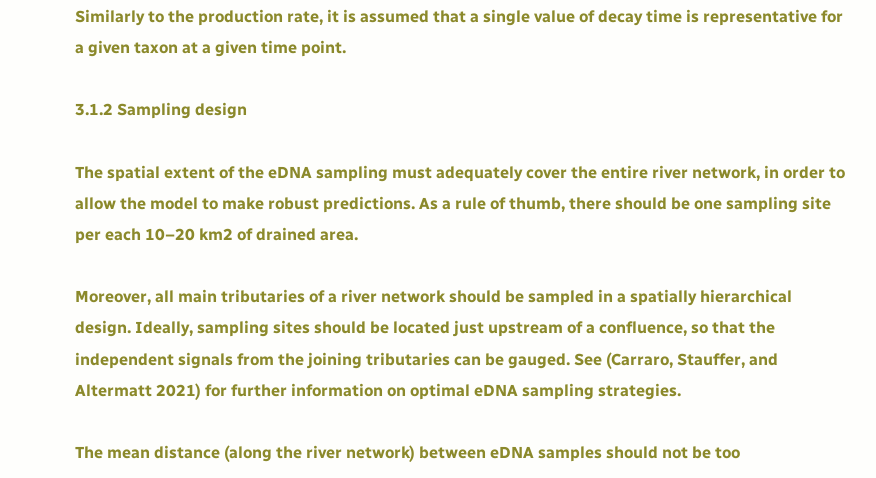Similarly to the production rate, it is assumed that a single value of decay time is representative for a given taxon at a given time point.

3.1.2 Sampling design

The spatial extent of the eDNA sampling must adequately cover the entire river network, in order to allow the model to make robust predictions. As a rule of thumb, there should be one sampling site per each 10–20 km2 of drained area.

Moreover, all main tributaries of a river network should be sampled in a spatially hierarchical design. Ideally, sampling sites should be located just upstream of a confluence, so that the independent signals from the joining tributaries can be gauged. See (Carraro, Stauffer, and Altermatt 2021) for further information on optimal eDNA sampling strategies.

The mean distance (along the river network) between eDNA samples should not be too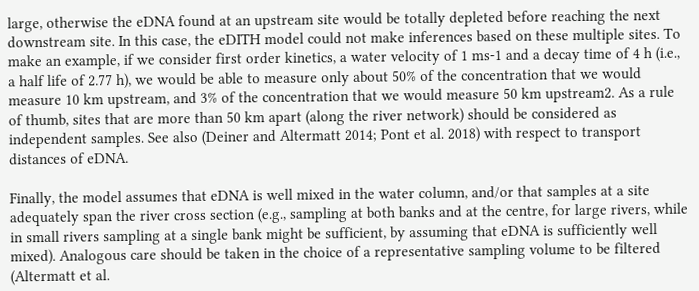large, otherwise the eDNA found at an upstream site would be totally depleted before reaching the next downstream site. In this case, the eDITH model could not make inferences based on these multiple sites. To make an example, if we consider first order kinetics, a water velocity of 1 ms-1 and a decay time of 4 h (i.e., a half life of 2.77 h), we would be able to measure only about 50% of the concentration that we would measure 10 km upstream, and 3% of the concentration that we would measure 50 km upstream2. As a rule of thumb, sites that are more than 50 km apart (along the river network) should be considered as independent samples. See also (Deiner and Altermatt 2014; Pont et al. 2018) with respect to transport distances of eDNA.

Finally, the model assumes that eDNA is well mixed in the water column, and/or that samples at a site adequately span the river cross section (e.g., sampling at both banks and at the centre, for large rivers, while in small rivers sampling at a single bank might be sufficient, by assuming that eDNA is sufficiently well mixed). Analogous care should be taken in the choice of a representative sampling volume to be filtered (Altermatt et al.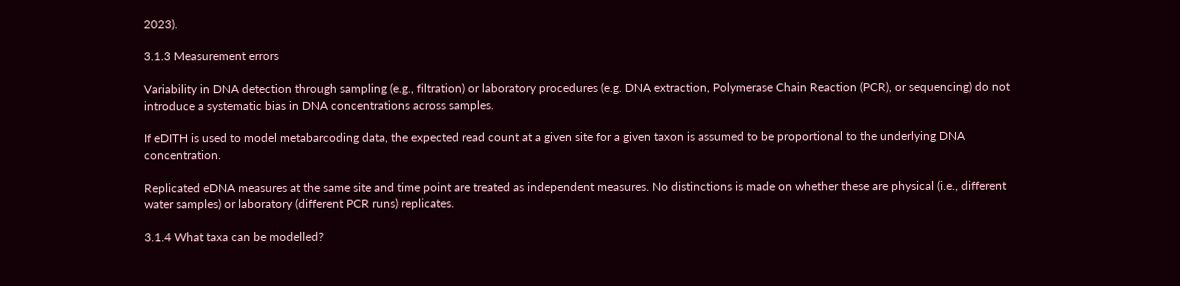2023).

3.1.3 Measurement errors

Variability in DNA detection through sampling (e.g., filtration) or laboratory procedures (e.g. DNA extraction, Polymerase Chain Reaction (PCR), or sequencing) do not introduce a systematic bias in DNA concentrations across samples.

If eDITH is used to model metabarcoding data, the expected read count at a given site for a given taxon is assumed to be proportional to the underlying DNA concentration.

Replicated eDNA measures at the same site and time point are treated as independent measures. No distinctions is made on whether these are physical (i.e., different water samples) or laboratory (different PCR runs) replicates.

3.1.4 What taxa can be modelled?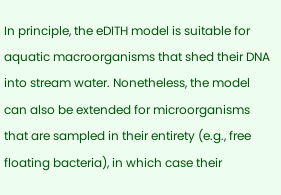In principle, the eDITH model is suitable for aquatic macroorganisms that shed their DNA into stream water. Nonetheless, the model can also be extended for microorganisms that are sampled in their entirety (e.g., free floating bacteria), in which case their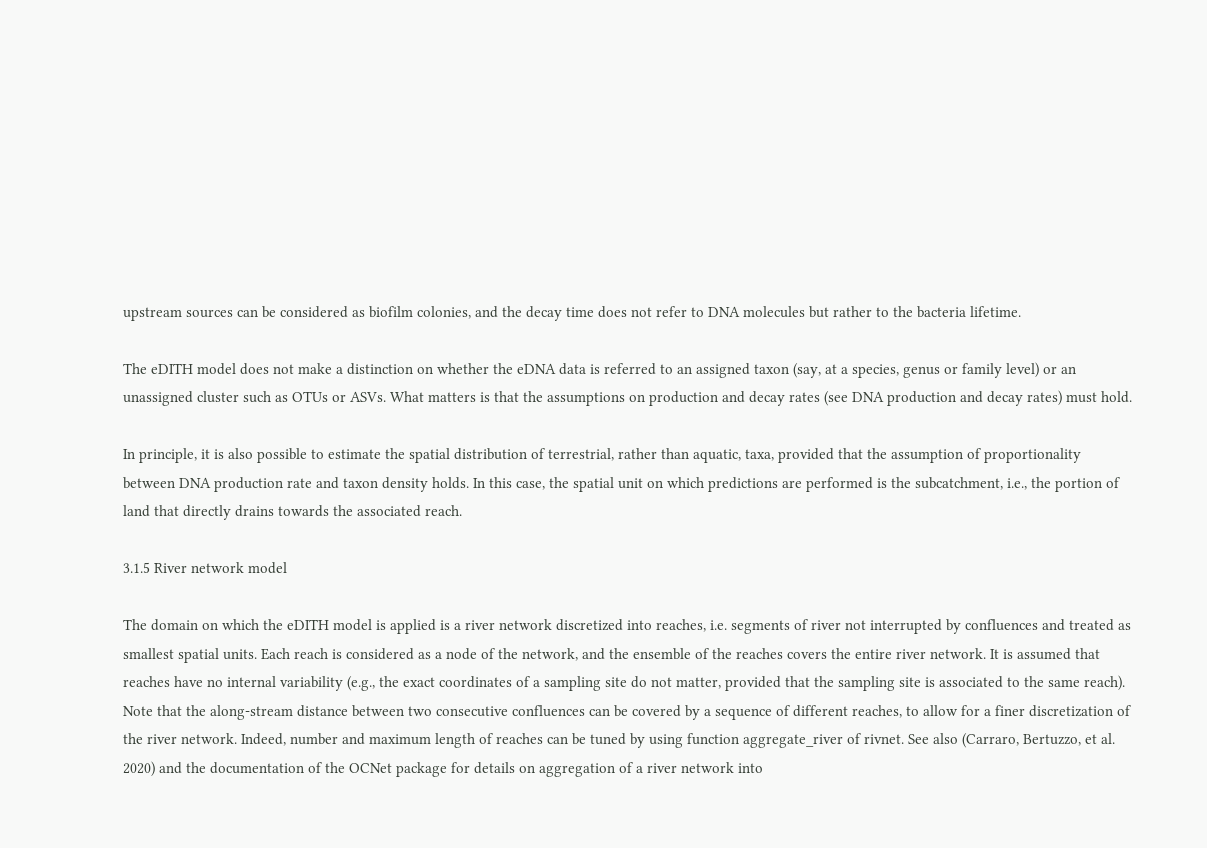upstream sources can be considered as biofilm colonies, and the decay time does not refer to DNA molecules but rather to the bacteria lifetime.

The eDITH model does not make a distinction on whether the eDNA data is referred to an assigned taxon (say, at a species, genus or family level) or an unassigned cluster such as OTUs or ASVs. What matters is that the assumptions on production and decay rates (see DNA production and decay rates) must hold.

In principle, it is also possible to estimate the spatial distribution of terrestrial, rather than aquatic, taxa, provided that the assumption of proportionality between DNA production rate and taxon density holds. In this case, the spatial unit on which predictions are performed is the subcatchment, i.e., the portion of land that directly drains towards the associated reach.

3.1.5 River network model

The domain on which the eDITH model is applied is a river network discretized into reaches, i.e. segments of river not interrupted by confluences and treated as smallest spatial units. Each reach is considered as a node of the network, and the ensemble of the reaches covers the entire river network. It is assumed that reaches have no internal variability (e.g., the exact coordinates of a sampling site do not matter, provided that the sampling site is associated to the same reach). Note that the along-stream distance between two consecutive confluences can be covered by a sequence of different reaches, to allow for a finer discretization of the river network. Indeed, number and maximum length of reaches can be tuned by using function aggregate_river of rivnet. See also (Carraro, Bertuzzo, et al. 2020) and the documentation of the OCNet package for details on aggregation of a river network into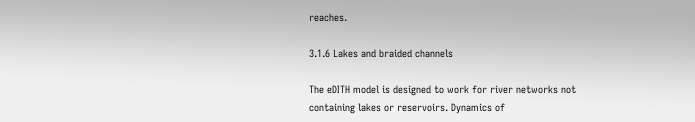reaches.

3.1.6 Lakes and braided channels

The eDITH model is designed to work for river networks not containing lakes or reservoirs. Dynamics of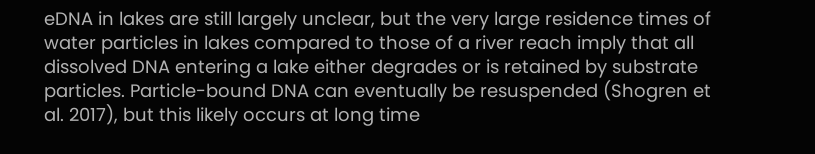eDNA in lakes are still largely unclear, but the very large residence times of water particles in lakes compared to those of a river reach imply that all dissolved DNA entering a lake either degrades or is retained by substrate particles. Particle-bound DNA can eventually be resuspended (Shogren et al. 2017), but this likely occurs at long time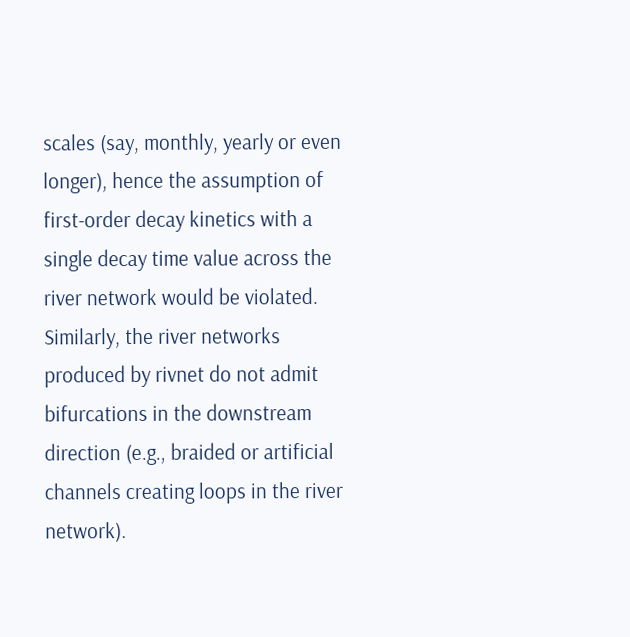scales (say, monthly, yearly or even longer), hence the assumption of first-order decay kinetics with a single decay time value across the river network would be violated. Similarly, the river networks produced by rivnet do not admit bifurcations in the downstream direction (e.g., braided or artificial channels creating loops in the river network).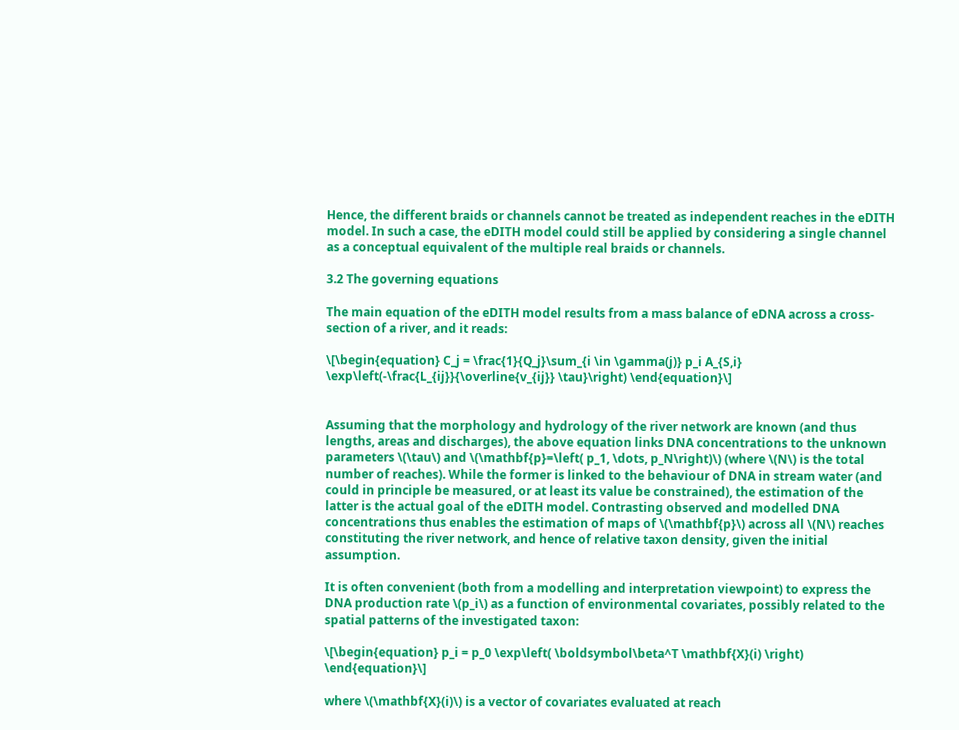Hence, the different braids or channels cannot be treated as independent reaches in the eDITH model. In such a case, the eDITH model could still be applied by considering a single channel as a conceptual equivalent of the multiple real braids or channels.

3.2 The governing equations

The main equation of the eDITH model results from a mass balance of eDNA across a cross-section of a river, and it reads:

\[\begin{equation} C_j = \frac{1}{Q_j}\sum_{i \in \gamma(j)} p_i A_{S,i} \exp\left(-\frac{L_{ij}}{\overline{v_{ij}} \tau}\right) \end{equation}\]


Assuming that the morphology and hydrology of the river network are known (and thus lengths, areas and discharges), the above equation links DNA concentrations to the unknown parameters \(\tau\) and \(\mathbf{p}=\left( p_1, \dots, p_N\right)\) (where \(N\) is the total number of reaches). While the former is linked to the behaviour of DNA in stream water (and could in principle be measured, or at least its value be constrained), the estimation of the latter is the actual goal of the eDITH model. Contrasting observed and modelled DNA concentrations thus enables the estimation of maps of \(\mathbf{p}\) across all \(N\) reaches constituting the river network, and hence of relative taxon density, given the initial assumption.

It is often convenient (both from a modelling and interpretation viewpoint) to express the DNA production rate \(p_i\) as a function of environmental covariates, possibly related to the spatial patterns of the investigated taxon:

\[\begin{equation} p_i = p_0 \exp\left( \boldsymbol\beta^T \mathbf{X}(i) \right) \end{equation}\]

where \(\mathbf{X}(i)\) is a vector of covariates evaluated at reach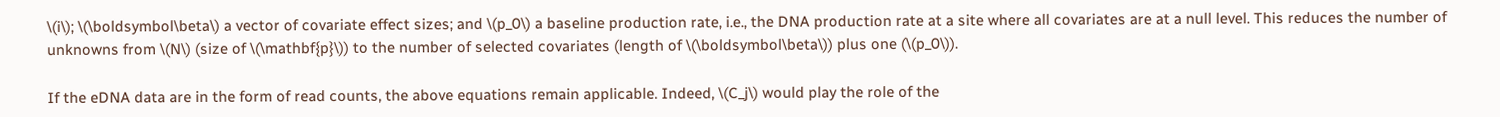\(i\); \(\boldsymbol\beta\) a vector of covariate effect sizes; and \(p_0\) a baseline production rate, i.e., the DNA production rate at a site where all covariates are at a null level. This reduces the number of unknowns from \(N\) (size of \(\mathbf{p}\)) to the number of selected covariates (length of \(\boldsymbol\beta\)) plus one (\(p_0\)).

If the eDNA data are in the form of read counts, the above equations remain applicable. Indeed, \(C_j\) would play the role of the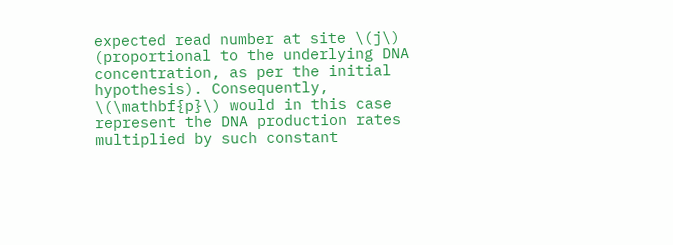expected read number at site \(j\) (proportional to the underlying DNA concentration, as per the initial hypothesis). Consequently, \(\mathbf{p}\) would in this case represent the DNA production rates multiplied by such constant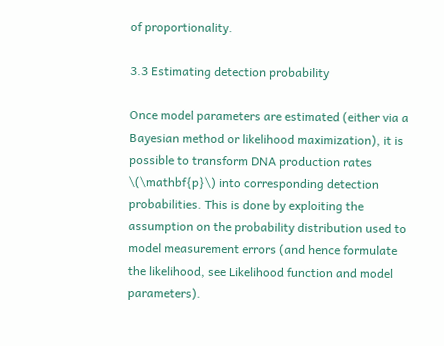of proportionality.

3.3 Estimating detection probability

Once model parameters are estimated (either via a Bayesian method or likelihood maximization), it is possible to transform DNA production rates \(\mathbf{p}\) into corresponding detection probabilities. This is done by exploiting the assumption on the probability distribution used to model measurement errors (and hence formulate the likelihood, see Likelihood function and model parameters).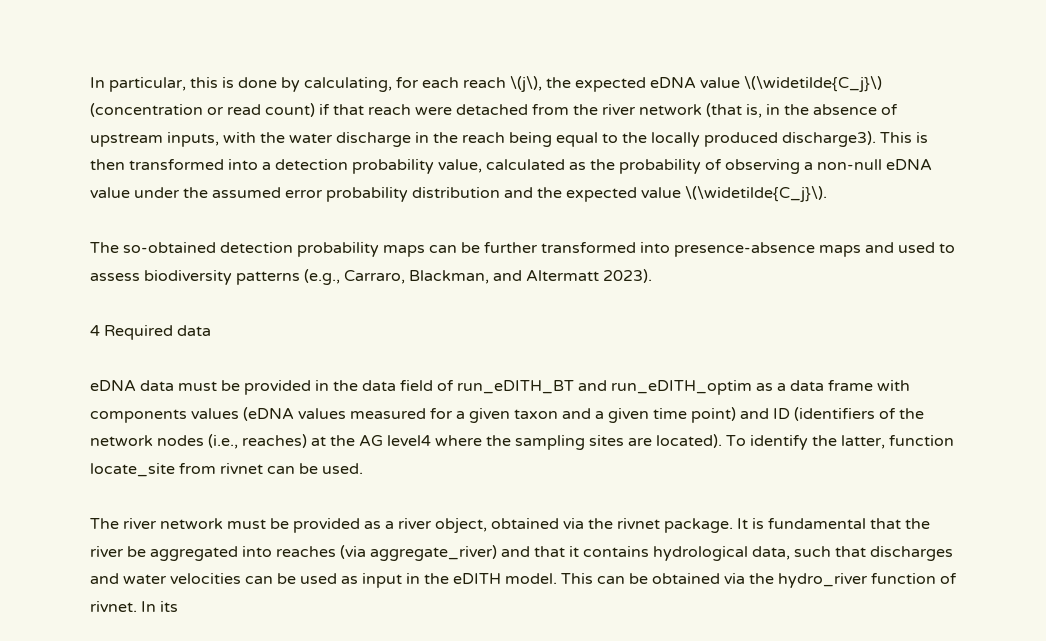In particular, this is done by calculating, for each reach \(j\), the expected eDNA value \(\widetilde{C_j}\) (concentration or read count) if that reach were detached from the river network (that is, in the absence of upstream inputs, with the water discharge in the reach being equal to the locally produced discharge3). This is then transformed into a detection probability value, calculated as the probability of observing a non-null eDNA value under the assumed error probability distribution and the expected value \(\widetilde{C_j}\).

The so-obtained detection probability maps can be further transformed into presence-absence maps and used to assess biodiversity patterns (e.g., Carraro, Blackman, and Altermatt 2023).

4 Required data

eDNA data must be provided in the data field of run_eDITH_BT and run_eDITH_optim as a data frame with components values (eDNA values measured for a given taxon and a given time point) and ID (identifiers of the network nodes (i.e., reaches) at the AG level4 where the sampling sites are located). To identify the latter, function locate_site from rivnet can be used.

The river network must be provided as a river object, obtained via the rivnet package. It is fundamental that the river be aggregated into reaches (via aggregate_river) and that it contains hydrological data, such that discharges and water velocities can be used as input in the eDITH model. This can be obtained via the hydro_river function of rivnet. In its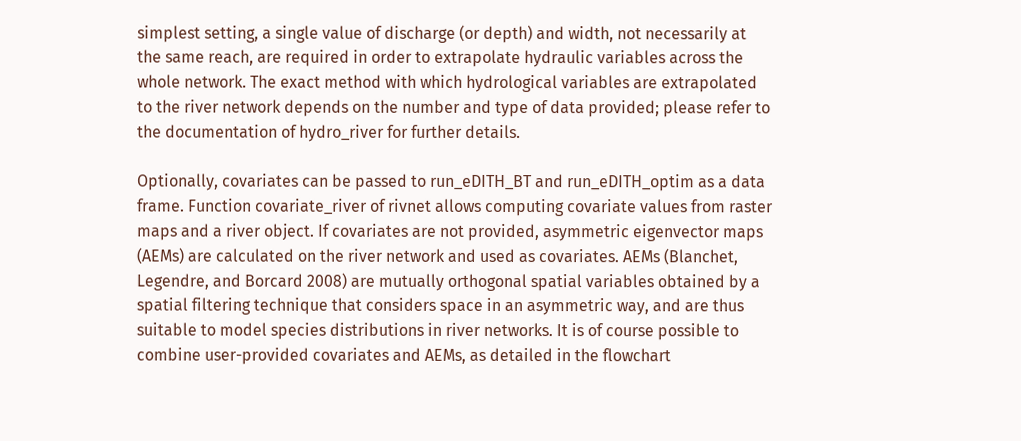simplest setting, a single value of discharge (or depth) and width, not necessarily at the same reach, are required in order to extrapolate hydraulic variables across the whole network. The exact method with which hydrological variables are extrapolated to the river network depends on the number and type of data provided; please refer to the documentation of hydro_river for further details.

Optionally, covariates can be passed to run_eDITH_BT and run_eDITH_optim as a data frame. Function covariate_river of rivnet allows computing covariate values from raster maps and a river object. If covariates are not provided, asymmetric eigenvector maps (AEMs) are calculated on the river network and used as covariates. AEMs (Blanchet, Legendre, and Borcard 2008) are mutually orthogonal spatial variables obtained by a spatial filtering technique that considers space in an asymmetric way, and are thus suitable to model species distributions in river networks. It is of course possible to combine user-provided covariates and AEMs, as detailed in the flowchart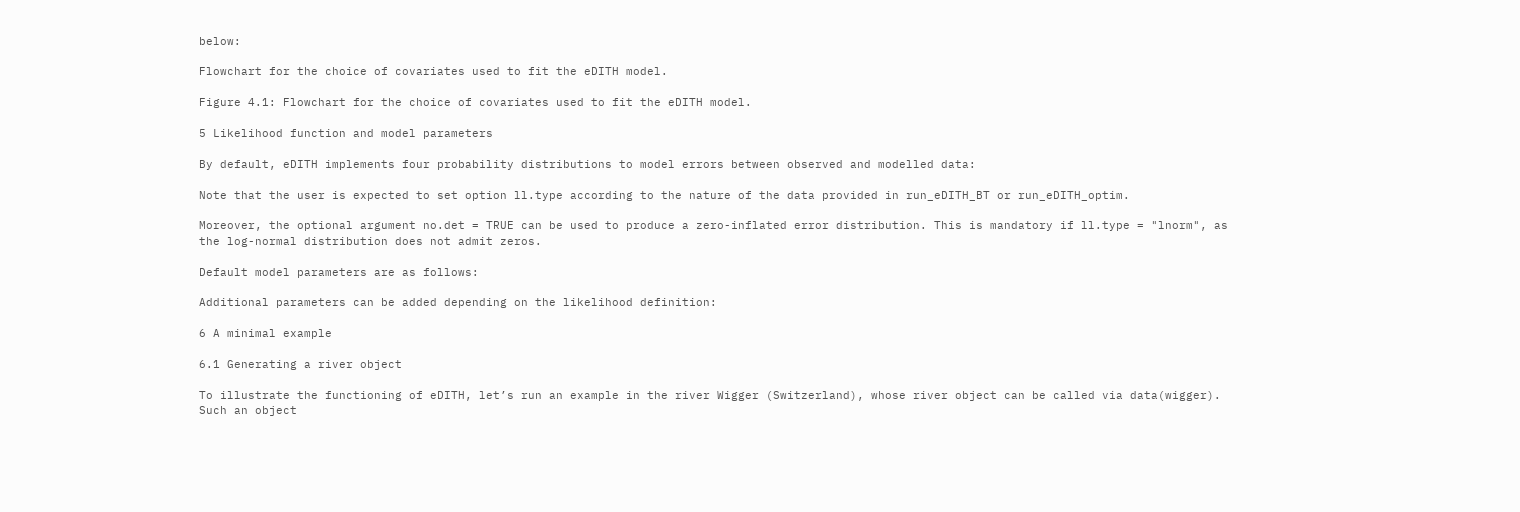below:

Flowchart for the choice of covariates used to fit the eDITH model.

Figure 4.1: Flowchart for the choice of covariates used to fit the eDITH model.

5 Likelihood function and model parameters

By default, eDITH implements four probability distributions to model errors between observed and modelled data:

Note that the user is expected to set option ll.type according to the nature of the data provided in run_eDITH_BT or run_eDITH_optim.

Moreover, the optional argument no.det = TRUE can be used to produce a zero-inflated error distribution. This is mandatory if ll.type = "lnorm", as the log-normal distribution does not admit zeros.

Default model parameters are as follows:

Additional parameters can be added depending on the likelihood definition:

6 A minimal example

6.1 Generating a river object

To illustrate the functioning of eDITH, let’s run an example in the river Wigger (Switzerland), whose river object can be called via data(wigger). Such an object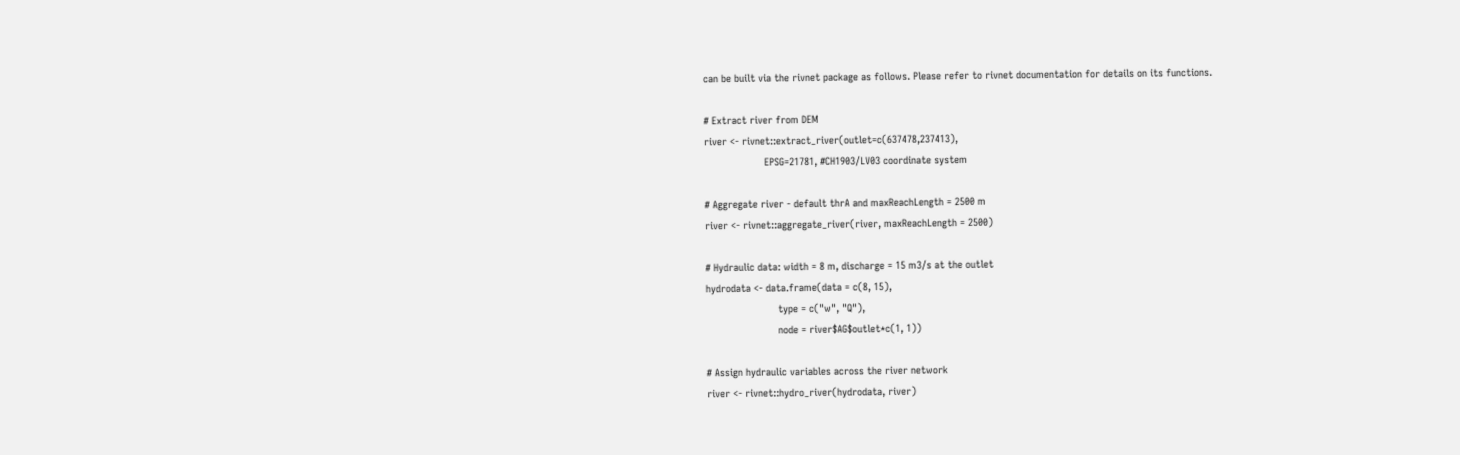can be built via the rivnet package as follows. Please refer to rivnet documentation for details on its functions.

# Extract river from DEM
river <- rivnet::extract_river(outlet=c(637478,237413),
                    EPSG=21781, #CH1903/LV03 coordinate system

# Aggregate river - default thrA and maxReachLength = 2500 m
river <- rivnet::aggregate_river(river, maxReachLength = 2500)

# Hydraulic data: width = 8 m, discharge = 15 m3/s at the outlet
hydrodata <- data.frame(data = c(8, 15),
                        type = c("w", "Q"),
                        node = river$AG$outlet*c(1, 1))

# Assign hydraulic variables across the river network
river <- rivnet::hydro_river(hydrodata, river)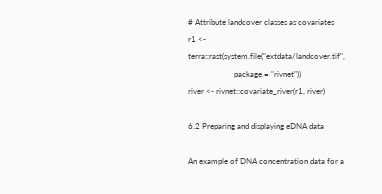# Attribute landcover classes as covariates
r1 <- terra::rast(system.file("extdata/landcover.tif",
                       package = "rivnet"))
river <- rivnet::covariate_river(r1, river)

6.2 Preparing and displaying eDNA data

An example of DNA concentration data for a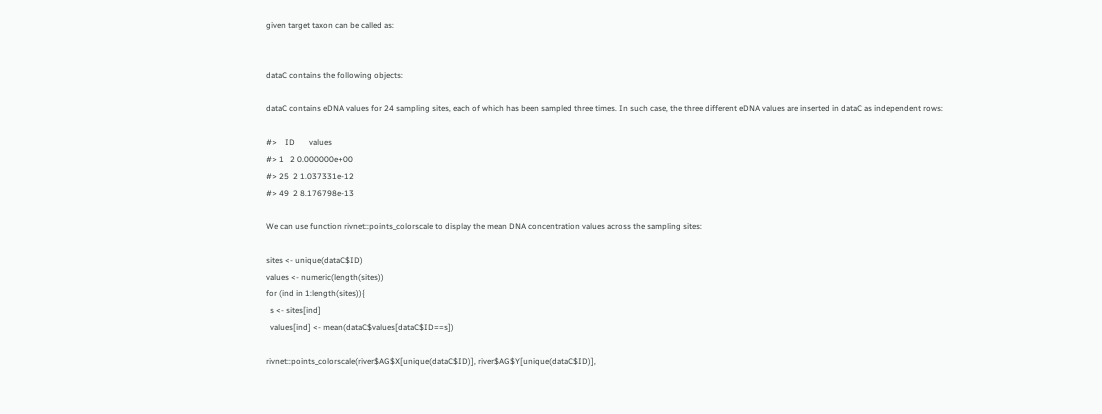given target taxon can be called as:


dataC contains the following objects:

dataC contains eDNA values for 24 sampling sites, each of which has been sampled three times. In such case, the three different eDNA values are inserted in dataC as independent rows:

#>    ID       values
#> 1   2 0.000000e+00
#> 25  2 1.037331e-12
#> 49  2 8.176798e-13

We can use function rivnet::points_colorscale to display the mean DNA concentration values across the sampling sites:

sites <- unique(dataC$ID)
values <- numeric(length(sites))
for (ind in 1:length(sites)){
  s <- sites[ind]
  values[ind] <- mean(dataC$values[dataC$ID==s])

rivnet::points_colorscale(river$AG$X[unique(dataC$ID)], river$AG$Y[unique(dataC$ID)],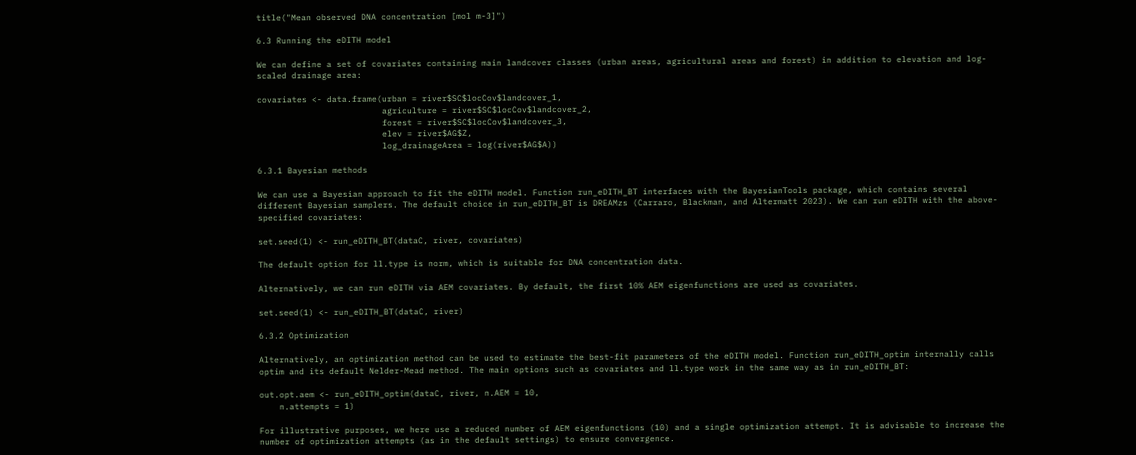title("Mean observed DNA concentration [mol m-3]")

6.3 Running the eDITH model

We can define a set of covariates containing main landcover classes (urban areas, agricultural areas and forest) in addition to elevation and log-scaled drainage area:

covariates <- data.frame(urban = river$SC$locCov$landcover_1,
                         agriculture = river$SC$locCov$landcover_2,
                         forest = river$SC$locCov$landcover_3,
                         elev = river$AG$Z,
                         log_drainageArea = log(river$AG$A))

6.3.1 Bayesian methods

We can use a Bayesian approach to fit the eDITH model. Function run_eDITH_BT interfaces with the BayesianTools package, which contains several different Bayesian samplers. The default choice in run_eDITH_BT is DREAMzs (Carraro, Blackman, and Altermatt 2023). We can run eDITH with the above-specified covariates:

set.seed(1) <- run_eDITH_BT(dataC, river, covariates)

The default option for ll.type is norm, which is suitable for DNA concentration data.

Alternatively, we can run eDITH via AEM covariates. By default, the first 10% AEM eigenfunctions are used as covariates.

set.seed(1) <- run_eDITH_BT(dataC, river)

6.3.2 Optimization

Alternatively, an optimization method can be used to estimate the best-fit parameters of the eDITH model. Function run_eDITH_optim internally calls optim and its default Nelder-Mead method. The main options such as covariates and ll.type work in the same way as in run_eDITH_BT:

out.opt.aem <- run_eDITH_optim(dataC, river, n.AEM = 10,
    n.attempts = 1)

For illustrative purposes, we here use a reduced number of AEM eigenfunctions (10) and a single optimization attempt. It is advisable to increase the number of optimization attempts (as in the default settings) to ensure convergence.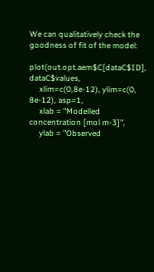We can qualitatively check the goodness of fit of the model:

plot(out.opt.aem$C[dataC$ID], dataC$values,
     xlim=c(0,8e-12), ylim=c(0, 8e-12), asp=1,
     xlab = "Modelled concentration [mol m-3]",
     ylab = "Observed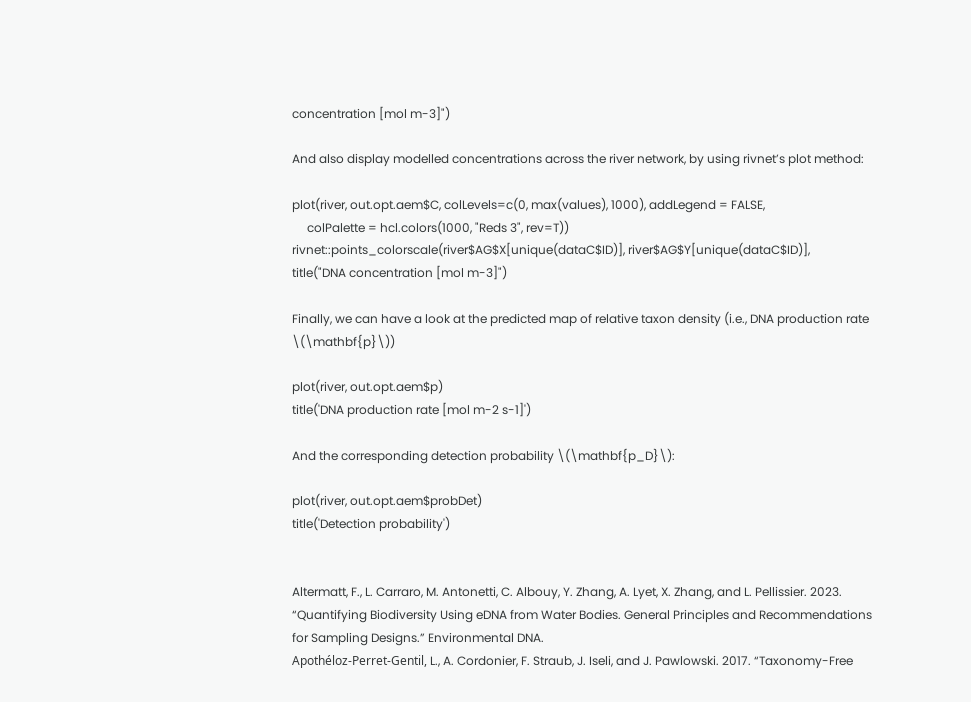concentration [mol m-3]")

And also display modelled concentrations across the river network, by using rivnet’s plot method:

plot(river, out.opt.aem$C, colLevels=c(0, max(values), 1000), addLegend = FALSE,
     colPalette = hcl.colors(1000, "Reds 3", rev=T))
rivnet::points_colorscale(river$AG$X[unique(dataC$ID)], river$AG$Y[unique(dataC$ID)],
title("DNA concentration [mol m-3]")

Finally, we can have a look at the predicted map of relative taxon density (i.e., DNA production rate \(\mathbf{p}\))

plot(river, out.opt.aem$p)
title('DNA production rate [mol m-2 s-1]')

And the corresponding detection probability \(\mathbf{p_D}\):

plot(river, out.opt.aem$probDet)
title('Detection probability')


Altermatt, F., L. Carraro, M. Antonetti, C. Albouy, Y. Zhang, A. Lyet, X. Zhang, and L. Pellissier. 2023. “Quantifying Biodiversity Using eDNA from Water Bodies. General Principles and Recommendations for Sampling Designs.” Environmental DNA.
Apothéloz-Perret-Gentil, L., A. Cordonier, F. Straub, J. Iseli, and J. Pawlowski. 2017. “Taxonomy-Free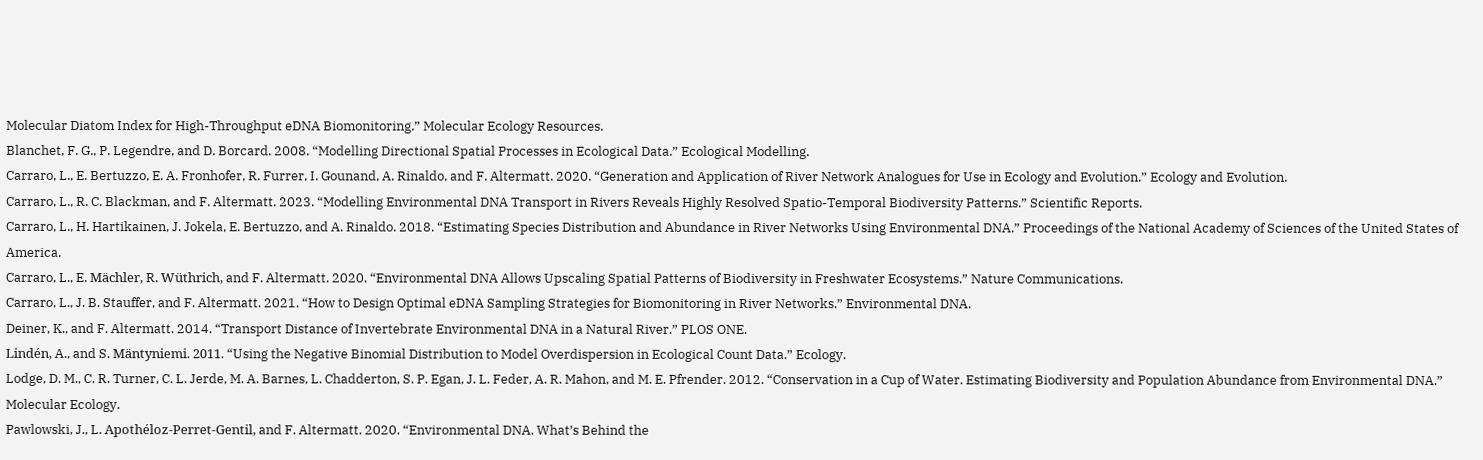Molecular Diatom Index for High-Throughput eDNA Biomonitoring.” Molecular Ecology Resources.
Blanchet, F. G., P. Legendre, and D. Borcard. 2008. “Modelling Directional Spatial Processes in Ecological Data.” Ecological Modelling.
Carraro, L., E. Bertuzzo, E. A. Fronhofer, R. Furrer, I. Gounand, A. Rinaldo, and F. Altermatt. 2020. “Generation and Application of River Network Analogues for Use in Ecology and Evolution.” Ecology and Evolution.
Carraro, L., R. C. Blackman, and F. Altermatt. 2023. “Modelling Environmental DNA Transport in Rivers Reveals Highly Resolved Spatio-Temporal Biodiversity Patterns.” Scientific Reports.
Carraro, L., H. Hartikainen, J. Jokela, E. Bertuzzo, and A. Rinaldo. 2018. “Estimating Species Distribution and Abundance in River Networks Using Environmental DNA.” Proceedings of the National Academy of Sciences of the United States of America.
Carraro, L., E. Mächler, R. Wüthrich, and F. Altermatt. 2020. “Environmental DNA Allows Upscaling Spatial Patterns of Biodiversity in Freshwater Ecosystems.” Nature Communications.
Carraro, L., J. B. Stauffer, and F. Altermatt. 2021. “How to Design Optimal eDNA Sampling Strategies for Biomonitoring in River Networks.” Environmental DNA.
Deiner, K., and F. Altermatt. 2014. “Transport Distance of Invertebrate Environmental DNA in a Natural River.” PLOS ONE.
Lindén, A., and S. Mäntyniemi. 2011. “Using the Negative Binomial Distribution to Model Overdispersion in Ecological Count Data.” Ecology.
Lodge, D. M., C. R. Turner, C. L. Jerde, M. A. Barnes, L. Chadderton, S. P. Egan, J. L. Feder, A. R. Mahon, and M. E. Pfrender. 2012. “Conservation in a Cup of Water. Estimating Biodiversity and Population Abundance from Environmental DNA.” Molecular Ecology.
Pawlowski, J., L. Apothéloz-Perret-Gentil, and F. Altermatt. 2020. “Environmental DNA. What’s Behind the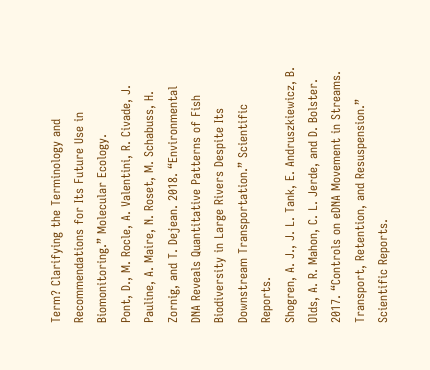Term? Clarifying the Terminology and Recommendations for Its Future Use in Biomonitoring.” Molecular Ecology.
Pont, D., M. Rocle, A. Valentini, R. Civade, J. Pauline, A. Maire, N. Roset, M. Schabuss, H. Zornig, and T. Dejean. 2018. “Environmental DNA Reveals Quantitative Patterns of Fish Biodiversity in Large Rivers Despite Its Downstream Transportation.” Scientific Reports.
Shogren, A. J., J. L. Tank, E. Andruszkiewicz, B. Olds, A. R. Mahon, C. L. Jerde, and D. Bolster. 2017. “Controls on eDNA Movement in Streams. Transport, Retention, and Resuspension.” Scientific Reports.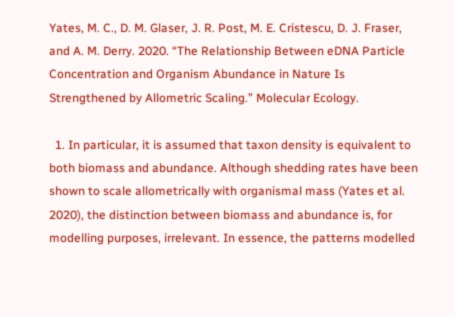Yates, M. C., D. M. Glaser, J. R. Post, M. E. Cristescu, D. J. Fraser, and A. M. Derry. 2020. “The Relationship Between eDNA Particle Concentration and Organism Abundance in Nature Is Strengthened by Allometric Scaling.” Molecular Ecology.

  1. In particular, it is assumed that taxon density is equivalent to both biomass and abundance. Although shedding rates have been shown to scale allometrically with organismal mass (Yates et al. 2020), the distinction between biomass and abundance is, for modelling purposes, irrelevant. In essence, the patterns modelled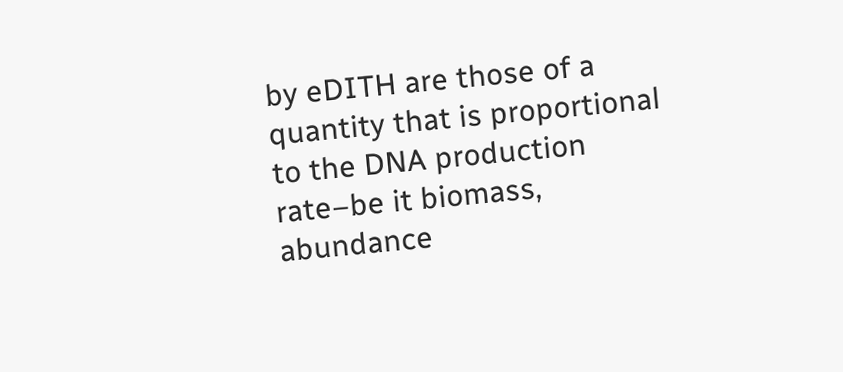by eDITH are those of a quantity that is proportional to the DNA production rate–be it biomass, abundance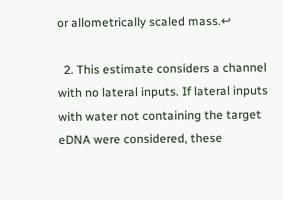or allometrically scaled mass.↩

  2. This estimate considers a channel with no lateral inputs. If lateral inputs with water not containing the target eDNA were considered, these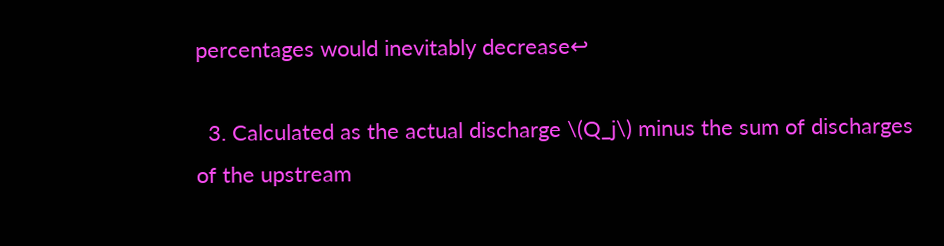percentages would inevitably decrease↩

  3. Calculated as the actual discharge \(Q_j\) minus the sum of discharges of the upstream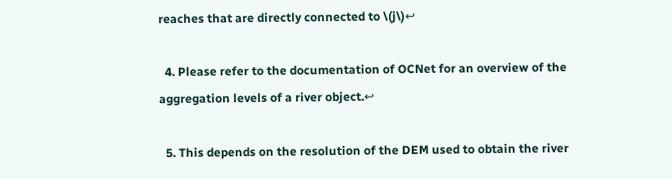reaches that are directly connected to \(j\)↩

  4. Please refer to the documentation of OCNet for an overview of the aggregation levels of a river object.↩

  5. This depends on the resolution of the DEM used to obtain the river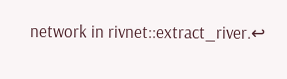network in rivnet::extract_river.↩